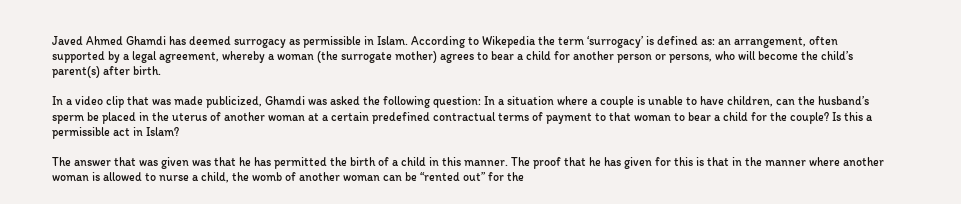Javed Ahmed Ghamdi has deemed surrogacy as permissible in Islam. According to Wikepedia the term ‘surrogacy’ is defined as: an arrangement, often supported by a legal agreement, whereby a woman (the surrogate mother) agrees to bear a child for another person or persons, who will become the child’s parent(s) after birth.

In a video clip that was made publicized, Ghamdi was asked the following question: In a situation where a couple is unable to have children, can the husband’s sperm be placed in the uterus of another woman at a certain predefined contractual terms of payment to that woman to bear a child for the couple? Is this a permissible act in Islam?

The answer that was given was that he has permitted the birth of a child in this manner. The proof that he has given for this is that in the manner where another woman is allowed to nurse a child, the womb of another woman can be “rented out” for the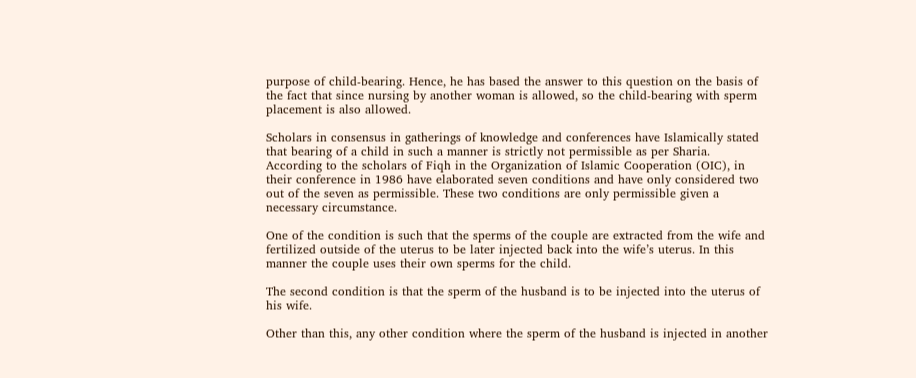purpose of child-bearing. Hence, he has based the answer to this question on the basis of the fact that since nursing by another woman is allowed, so the child-bearing with sperm placement is also allowed.

Scholars in consensus in gatherings of knowledge and conferences have Islamically stated that bearing of a child in such a manner is strictly not permissible as per Sharia. According to the scholars of Fiqh in the Organization of Islamic Cooperation (OIC), in their conference in 1986 have elaborated seven conditions and have only considered two out of the seven as permissible. These two conditions are only permissible given a necessary circumstance.

One of the condition is such that the sperms of the couple are extracted from the wife and fertilized outside of the uterus to be later injected back into the wife’s uterus. In this manner the couple uses their own sperms for the child.

The second condition is that the sperm of the husband is to be injected into the uterus of his wife.

Other than this, any other condition where the sperm of the husband is injected in another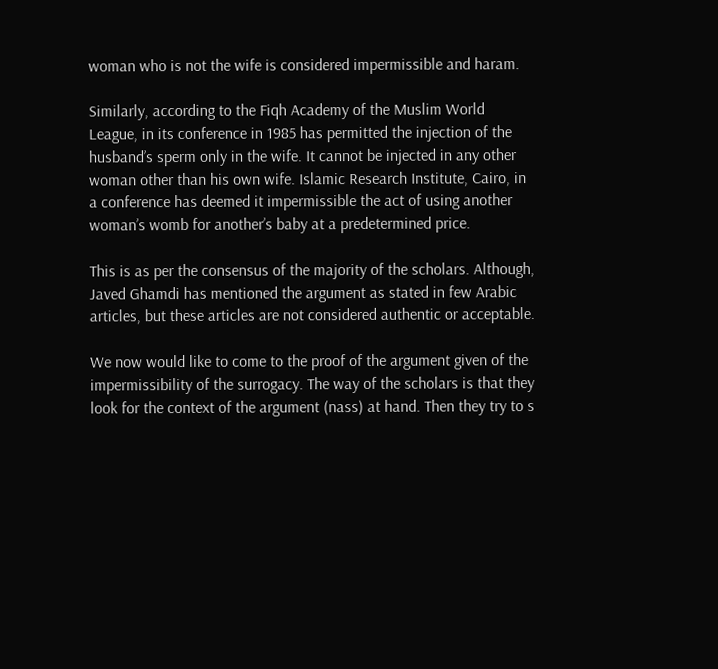woman who is not the wife is considered impermissible and haram.

Similarly, according to the Fiqh Academy of the Muslim World League, in its conference in 1985 has permitted the injection of the husband’s sperm only in the wife. It cannot be injected in any other woman other than his own wife. Islamic Research Institute, Cairo, in a conference has deemed it impermissible the act of using another woman’s womb for another’s baby at a predetermined price.

This is as per the consensus of the majority of the scholars. Although, Javed Ghamdi has mentioned the argument as stated in few Arabic articles, but these articles are not considered authentic or acceptable.

We now would like to come to the proof of the argument given of the impermissibility of the surrogacy. The way of the scholars is that they look for the context of the argument (nass) at hand. Then they try to s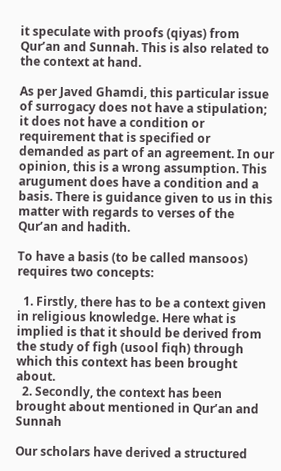it speculate with proofs (qiyas) from Qur’an and Sunnah. This is also related to the context at hand.

As per Javed Ghamdi, this particular issue of surrogacy does not have a stipulation; it does not have a condition or requirement that is specified or demanded as part of an agreement. In our opinion, this is a wrong assumption. This arugument does have a condition and a basis. There is guidance given to us in this matter with regards to verses of the Qur’an and hadith.

To have a basis (to be called mansoos) requires two concepts:

  1. Firstly, there has to be a context given in religious knowledge. Here what is implied is that it should be derived from the study of figh (usool fiqh) through which this context has been brought about.
  2. Secondly, the context has been brought about mentioned in Qur’an and Sunnah

Our scholars have derived a structured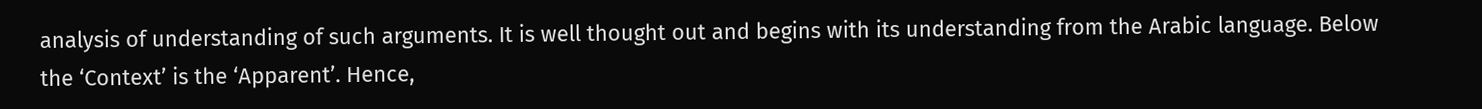analysis of understanding of such arguments. It is well thought out and begins with its understanding from the Arabic language. Below the ‘Context’ is the ‘Apparent’. Hence,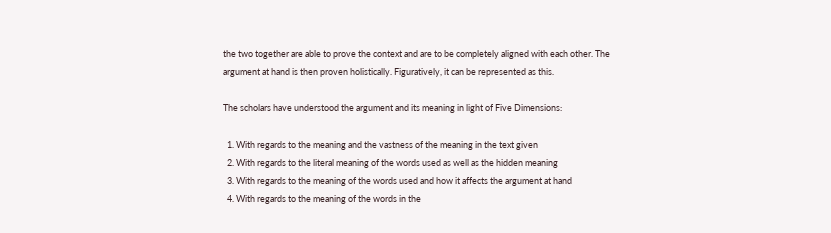the two together are able to prove the context and are to be completely aligned with each other. The argument at hand is then proven holistically. Figuratively, it can be represented as this.

The scholars have understood the argument and its meaning in light of Five Dimensions:

  1. With regards to the meaning and the vastness of the meaning in the text given
  2. With regards to the literal meaning of the words used as well as the hidden meaning
  3. With regards to the meaning of the words used and how it affects the argument at hand
  4. With regards to the meaning of the words in the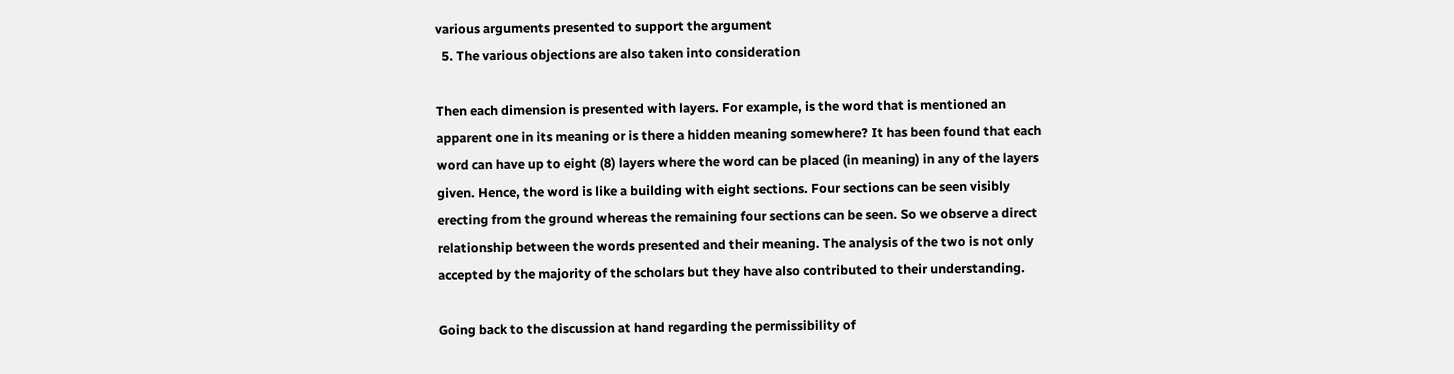various arguments presented to support the argument
  5. The various objections are also taken into consideration

Then each dimension is presented with layers. For example, is the word that is mentioned an apparent one in its meaning or is there a hidden meaning somewhere? It has been found that each word can have up to eight (8) layers where the word can be placed (in meaning) in any of the layers given. Hence, the word is like a building with eight sections. Four sections can be seen visibly erecting from the ground whereas the remaining four sections can be seen. So we observe a direct relationship between the words presented and their meaning. The analysis of the two is not only accepted by the majority of the scholars but they have also contributed to their understanding.

Going back to the discussion at hand regarding the permissibility of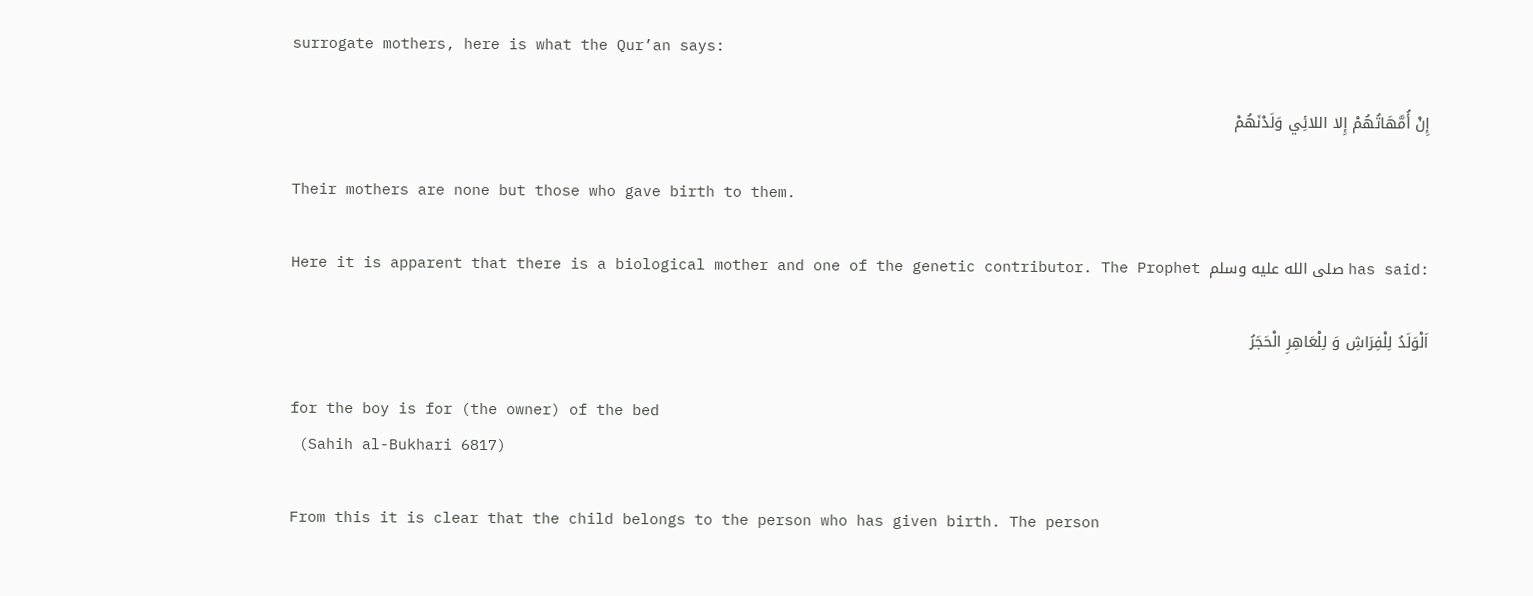surrogate mothers, here is what the Qur’an says:

إِنْ أُمَّهَاتُهُمْ إِلا اللائِي وَلَدْنَهُمْ

Their mothers are none but those who gave birth to them.

Here it is apparent that there is a biological mother and one of the genetic contributor. The Prophet صلى الله عليه وسلم has said:

اَلْوَلَدُ لِلْفِرَاشِ وَ لِلْعَاهِرِ الْحَجَرُ

for the boy is for (the owner) of the bed
 (Sahih al-Bukhari 6817)

From this it is clear that the child belongs to the person who has given birth. The person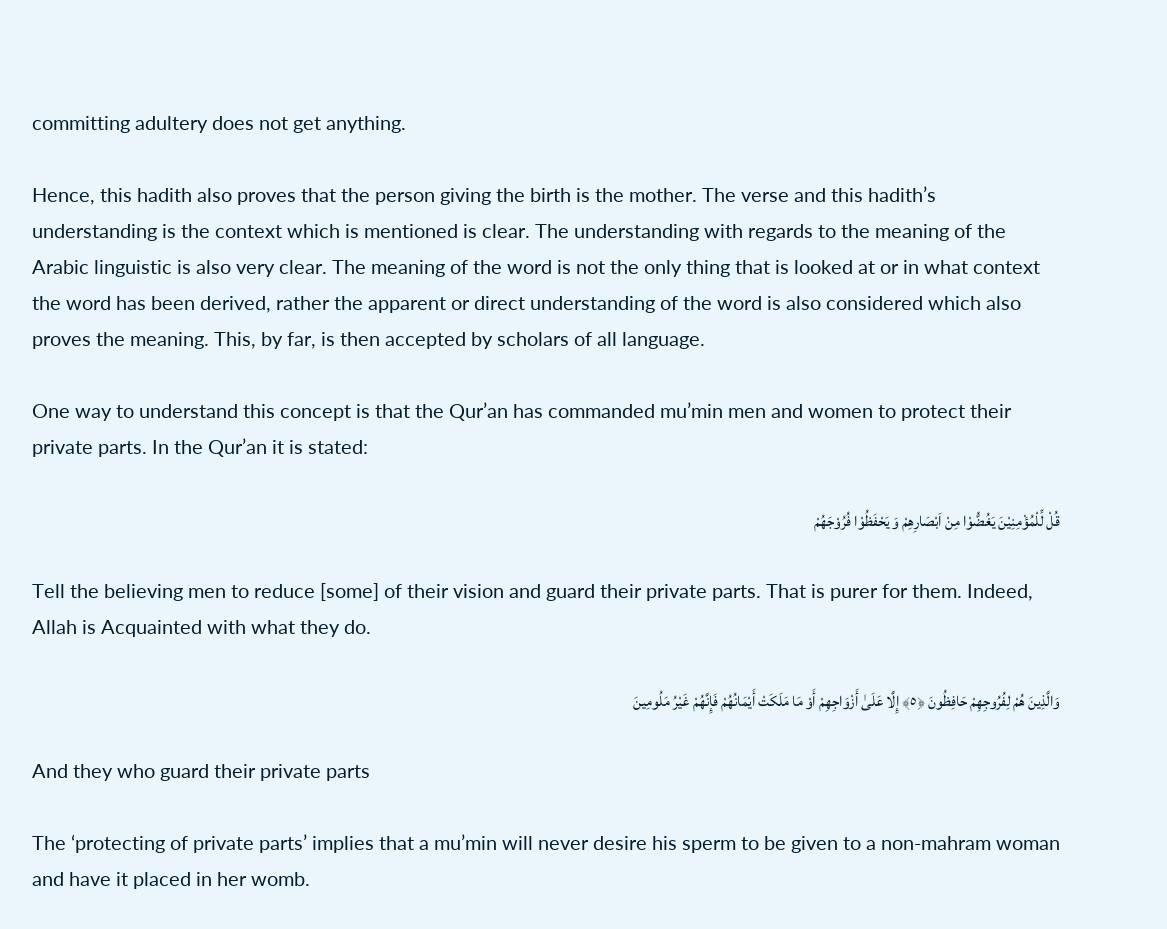committing adultery does not get anything.

Hence, this hadith also proves that the person giving the birth is the mother. The verse and this hadith’s understanding is the context which is mentioned is clear. The understanding with regards to the meaning of the Arabic linguistic is also very clear. The meaning of the word is not the only thing that is looked at or in what context the word has been derived, rather the apparent or direct understanding of the word is also considered which also proves the meaning. This, by far, is then accepted by scholars of all language.

One way to understand this concept is that the Qur’an has commanded mu’min men and women to protect their private parts. In the Qur’an it is stated:

قُلْ لِّلْمُؤْمِنِیْنَ یَغُضُّوْا مِنْ اَبْصَارِهِمْ وَ یَحْفَظُوْا فُرُوْجَهُمْ

Tell the believing men to reduce [some] of their vision and guard their private parts. That is purer for them. Indeed, Allah is Acquainted with what they do.

وَالَّذِينَ هُمْ لِفُرُوجِهِمْ حَافِظُونَ ﴿٥﴾ إِلَّا عَلَىٰ أَزْوَاجِهِمْ أَوْ مَا مَلَكَتْ أَيْمَانُهُمْ فَإِنَّهُمْ غَيْرُ مَلُومِينَ

And they who guard their private parts

The ‘protecting of private parts’ implies that a mu’min will never desire his sperm to be given to a non-mahram woman and have it placed in her womb.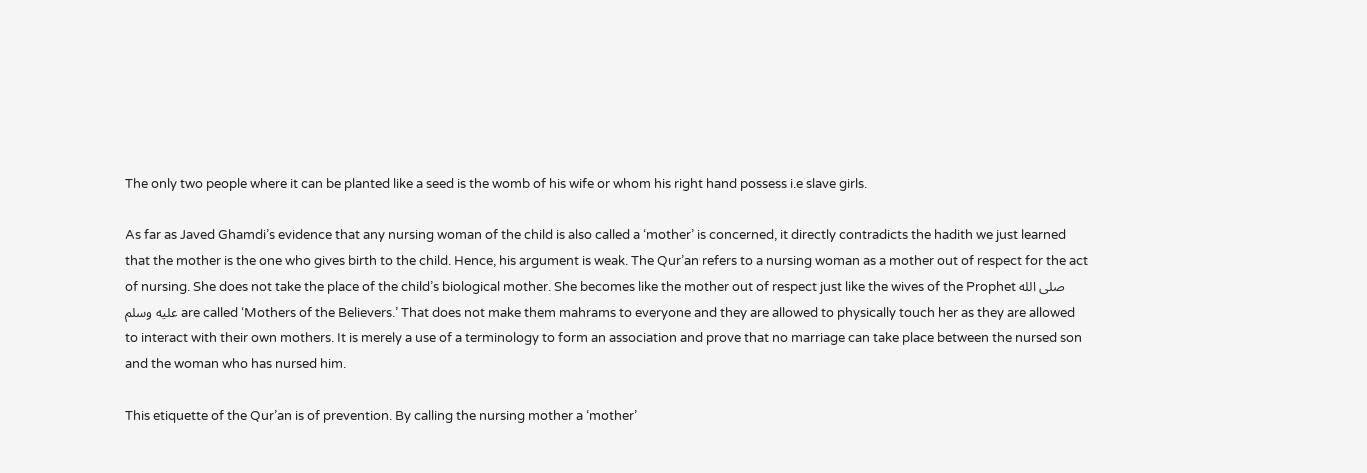The only two people where it can be planted like a seed is the womb of his wife or whom his right hand possess i.e slave girls.

As far as Javed Ghamdi’s evidence that any nursing woman of the child is also called a ‘mother’ is concerned, it directly contradicts the hadith we just learned that the mother is the one who gives birth to the child. Hence, his argument is weak. The Qur’an refers to a nursing woman as a mother out of respect for the act of nursing. She does not take the place of the child’s biological mother. She becomes like the mother out of respect just like the wives of the Prophet صلى الله عليه وسلم are called ‘Mothers of the Believers.’ That does not make them mahrams to everyone and they are allowed to physically touch her as they are allowed to interact with their own mothers. It is merely a use of a terminology to form an association and prove that no marriage can take place between the nursed son and the woman who has nursed him.

This etiquette of the Qur’an is of prevention. By calling the nursing mother a ‘mother’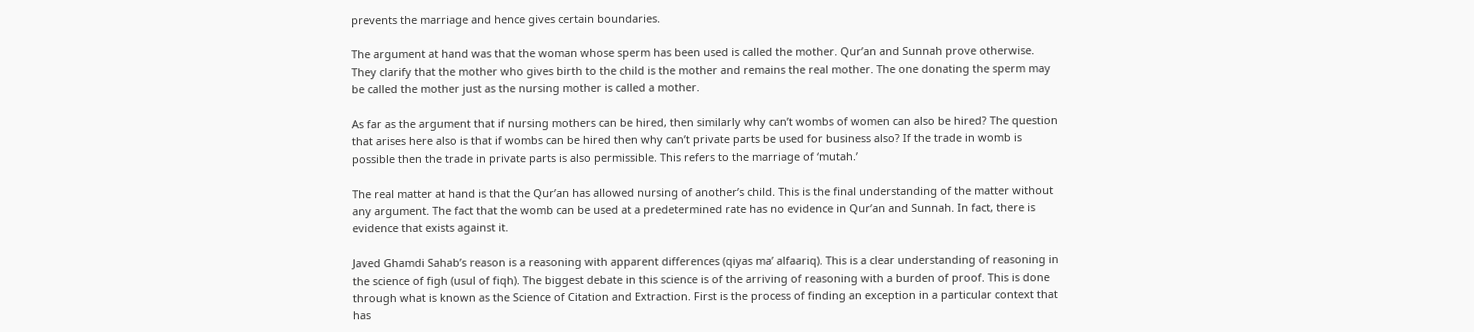prevents the marriage and hence gives certain boundaries.

The argument at hand was that the woman whose sperm has been used is called the mother. Qur’an and Sunnah prove otherwise. They clarify that the mother who gives birth to the child is the mother and remains the real mother. The one donating the sperm may be called the mother just as the nursing mother is called a mother.

As far as the argument that if nursing mothers can be hired, then similarly why can’t wombs of women can also be hired? The question that arises here also is that if wombs can be hired then why can’t private parts be used for business also? If the trade in womb is possible then the trade in private parts is also permissible. This refers to the marriage of ‘mutah.’

The real matter at hand is that the Qur’an has allowed nursing of another’s child. This is the final understanding of the matter without any argument. The fact that the womb can be used at a predetermined rate has no evidence in Qur’an and Sunnah. In fact, there is evidence that exists against it.

Javed Ghamdi Sahab’s reason is a reasoning with apparent differences (qiyas ma’ alfaariq). This is a clear understanding of reasoning in the science of figh (usul of fiqh). The biggest debate in this science is of the arriving of reasoning with a burden of proof. This is done through what is known as the Science of Citation and Extraction. First is the process of finding an exception in a particular context that has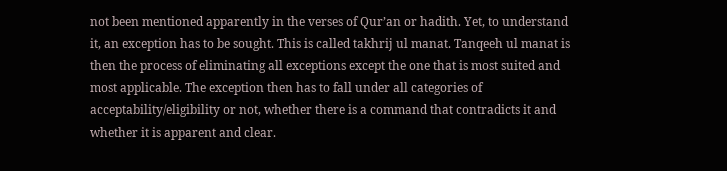not been mentioned apparently in the verses of Qur’an or hadith. Yet, to understand it, an exception has to be sought. This is called takhrij ul manat. Tanqeeh ul manat is then the process of eliminating all exceptions except the one that is most suited and most applicable. The exception then has to fall under all categories of acceptability/eligibility or not, whether there is a command that contradicts it and whether it is apparent and clear.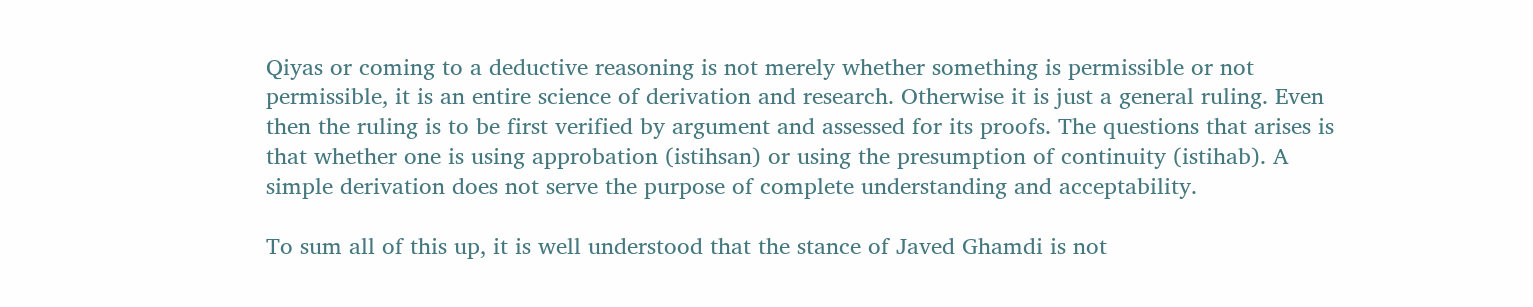Qiyas or coming to a deductive reasoning is not merely whether something is permissible or not permissible, it is an entire science of derivation and research. Otherwise it is just a general ruling. Even then the ruling is to be first verified by argument and assessed for its proofs. The questions that arises is that whether one is using approbation (istihsan) or using the presumption of continuity (istihab). A simple derivation does not serve the purpose of complete understanding and acceptability.

To sum all of this up, it is well understood that the stance of Javed Ghamdi is not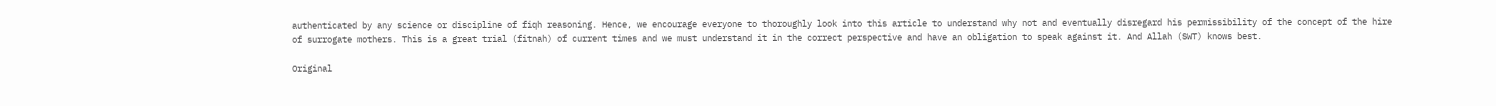authenticated by any science or discipline of fiqh reasoning. Hence, we encourage everyone to thoroughly look into this article to understand why not and eventually disregard his permissibility of the concept of the hire of surrogate mothers. This is a great trial (fitnah) of current times and we must understand it in the correct perspective and have an obligation to speak against it. And Allah (SWT) knows best.

Original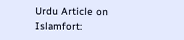Urdu Article on Islamfort: